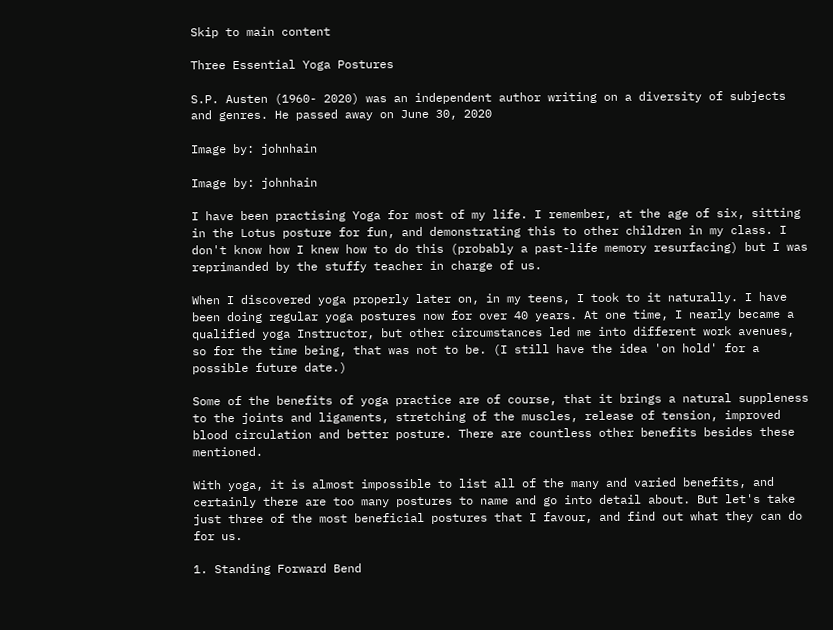Skip to main content

Three Essential Yoga Postures

S.P. Austen (1960- 2020) was an independent author writing on a diversity of subjects and genres. He passed away on June 30, 2020

Image by: johnhain

Image by: johnhain

I have been practising Yoga for most of my life. I remember, at the age of six, sitting in the Lotus posture for fun, and demonstrating this to other children in my class. I don't know how I knew how to do this (probably a past-life memory resurfacing) but I was reprimanded by the stuffy teacher in charge of us.

When I discovered yoga properly later on, in my teens, I took to it naturally. I have been doing regular yoga postures now for over 40 years. At one time, I nearly became a qualified yoga Instructor, but other circumstances led me into different work avenues, so for the time being, that was not to be. (I still have the idea 'on hold' for a possible future date.)

Some of the benefits of yoga practice are of course, that it brings a natural suppleness to the joints and ligaments, stretching of the muscles, release of tension, improved blood circulation and better posture. There are countless other benefits besides these mentioned.

With yoga, it is almost impossible to list all of the many and varied benefits, and certainly there are too many postures to name and go into detail about. But let's take just three of the most beneficial postures that I favour, and find out what they can do for us.

1. Standing Forward Bend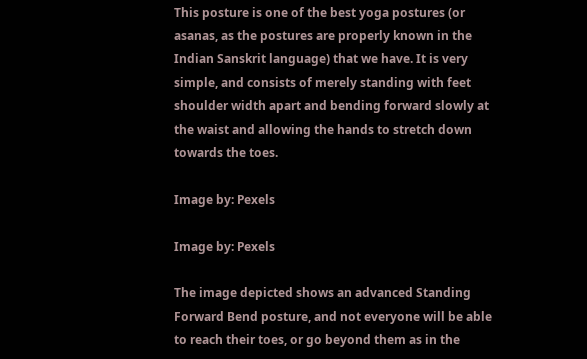This posture is one of the best yoga postures (or asanas, as the postures are properly known in the Indian Sanskrit language) that we have. It is very simple, and consists of merely standing with feet shoulder width apart and bending forward slowly at the waist and allowing the hands to stretch down towards the toes.

Image by: Pexels

Image by: Pexels

The image depicted shows an advanced Standing Forward Bend posture, and not everyone will be able to reach their toes, or go beyond them as in the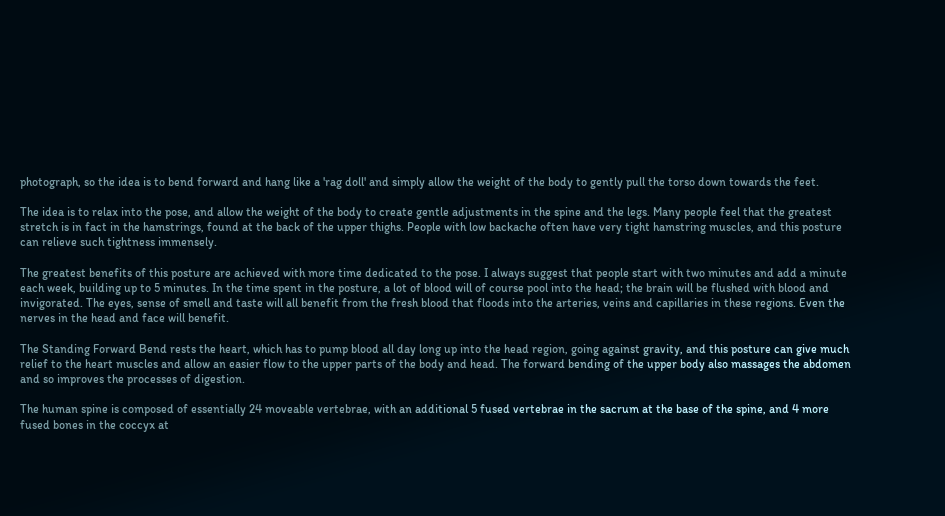photograph, so the idea is to bend forward and hang like a 'rag doll' and simply allow the weight of the body to gently pull the torso down towards the feet.

The idea is to relax into the pose, and allow the weight of the body to create gentle adjustments in the spine and the legs. Many people feel that the greatest stretch is in fact in the hamstrings, found at the back of the upper thighs. People with low backache often have very tight hamstring muscles, and this posture can relieve such tightness immensely.

The greatest benefits of this posture are achieved with more time dedicated to the pose. I always suggest that people start with two minutes and add a minute each week, building up to 5 minutes. In the time spent in the posture, a lot of blood will of course pool into the head; the brain will be flushed with blood and invigorated. The eyes, sense of smell and taste will all benefit from the fresh blood that floods into the arteries, veins and capillaries in these regions. Even the nerves in the head and face will benefit.

The Standing Forward Bend rests the heart, which has to pump blood all day long up into the head region, going against gravity, and this posture can give much relief to the heart muscles and allow an easier flow to the upper parts of the body and head. The forward bending of the upper body also massages the abdomen and so improves the processes of digestion.

The human spine is composed of essentially 24 moveable vertebrae, with an additional 5 fused vertebrae in the sacrum at the base of the spine, and 4 more fused bones in the coccyx at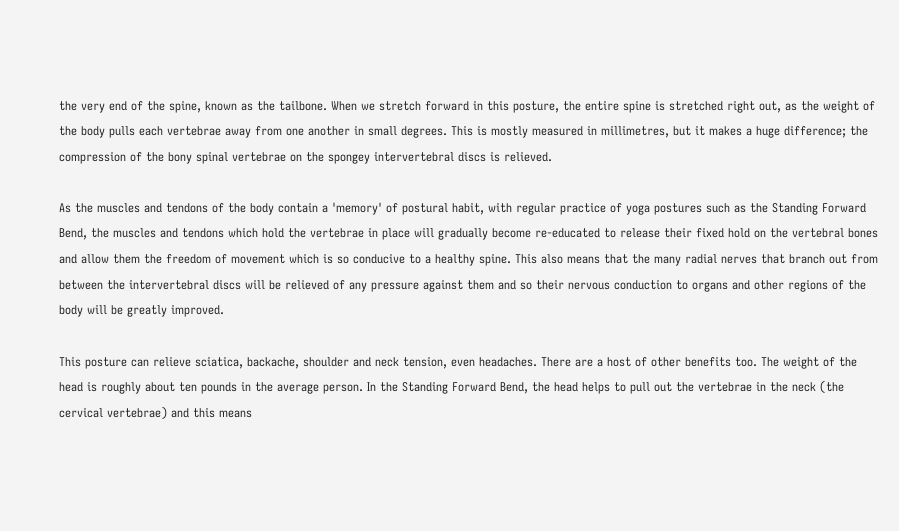the very end of the spine, known as the tailbone. When we stretch forward in this posture, the entire spine is stretched right out, as the weight of the body pulls each vertebrae away from one another in small degrees. This is mostly measured in millimetres, but it makes a huge difference; the compression of the bony spinal vertebrae on the spongey intervertebral discs is relieved.

As the muscles and tendons of the body contain a 'memory' of postural habit, with regular practice of yoga postures such as the Standing Forward Bend, the muscles and tendons which hold the vertebrae in place will gradually become re-educated to release their fixed hold on the vertebral bones and allow them the freedom of movement which is so conducive to a healthy spine. This also means that the many radial nerves that branch out from between the intervertebral discs will be relieved of any pressure against them and so their nervous conduction to organs and other regions of the body will be greatly improved.

This posture can relieve sciatica, backache, shoulder and neck tension, even headaches. There are a host of other benefits too. The weight of the head is roughly about ten pounds in the average person. In the Standing Forward Bend, the head helps to pull out the vertebrae in the neck (the cervical vertebrae) and this means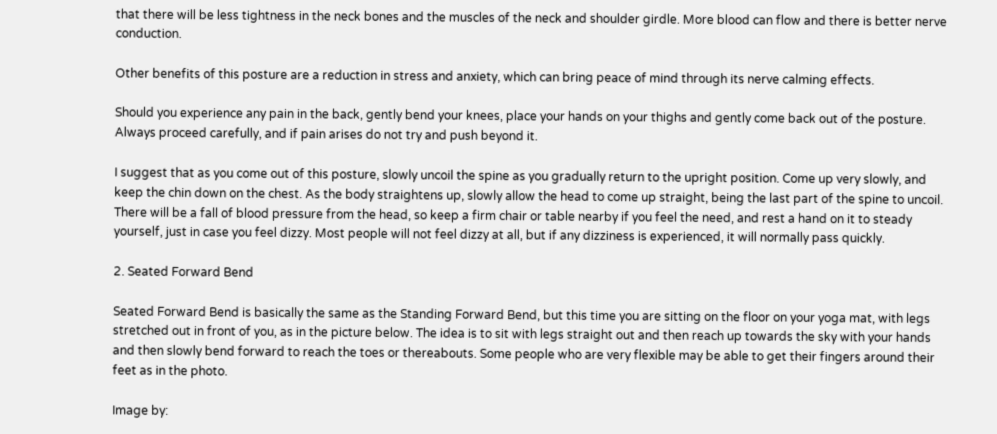that there will be less tightness in the neck bones and the muscles of the neck and shoulder girdle. More blood can flow and there is better nerve conduction.

Other benefits of this posture are a reduction in stress and anxiety, which can bring peace of mind through its nerve calming effects.

Should you experience any pain in the back, gently bend your knees, place your hands on your thighs and gently come back out of the posture. Always proceed carefully, and if pain arises do not try and push beyond it.

I suggest that as you come out of this posture, slowly uncoil the spine as you gradually return to the upright position. Come up very slowly, and keep the chin down on the chest. As the body straightens up, slowly allow the head to come up straight, being the last part of the spine to uncoil. There will be a fall of blood pressure from the head, so keep a firm chair or table nearby if you feel the need, and rest a hand on it to steady yourself, just in case you feel dizzy. Most people will not feel dizzy at all, but if any dizziness is experienced, it will normally pass quickly.

2. Seated Forward Bend

Seated Forward Bend is basically the same as the Standing Forward Bend, but this time you are sitting on the floor on your yoga mat, with legs stretched out in front of you, as in the picture below. The idea is to sit with legs straight out and then reach up towards the sky with your hands and then slowly bend forward to reach the toes or thereabouts. Some people who are very flexible may be able to get their fingers around their feet as in the photo.

Image by: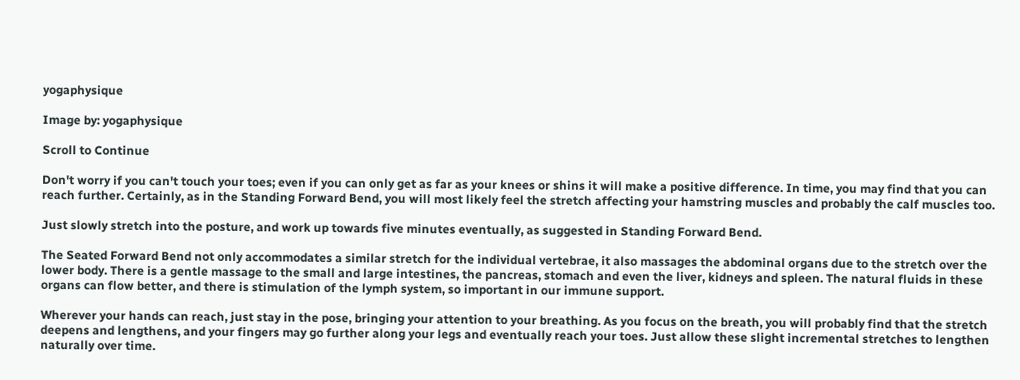yogaphysique

Image by: yogaphysique

Scroll to Continue

Don't worry if you can't touch your toes; even if you can only get as far as your knees or shins it will make a positive difference. In time, you may find that you can reach further. Certainly, as in the Standing Forward Bend, you will most likely feel the stretch affecting your hamstring muscles and probably the calf muscles too.

Just slowly stretch into the posture, and work up towards five minutes eventually, as suggested in Standing Forward Bend.

The Seated Forward Bend not only accommodates a similar stretch for the individual vertebrae, it also massages the abdominal organs due to the stretch over the lower body. There is a gentle massage to the small and large intestines, the pancreas, stomach and even the liver, kidneys and spleen. The natural fluids in these organs can flow better, and there is stimulation of the lymph system, so important in our immune support.

Wherever your hands can reach, just stay in the pose, bringing your attention to your breathing. As you focus on the breath, you will probably find that the stretch deepens and lengthens, and your fingers may go further along your legs and eventually reach your toes. Just allow these slight incremental stretches to lengthen naturally over time.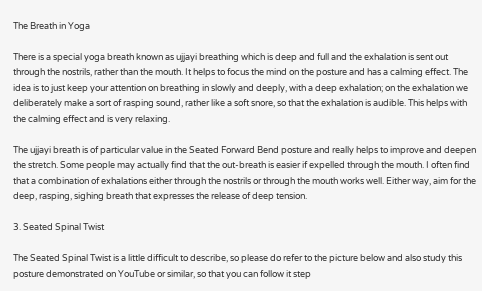The Breath in Yoga

There is a special yoga breath known as ujjayi breathing which is deep and full and the exhalation is sent out through the nostrils, rather than the mouth. It helps to focus the mind on the posture and has a calming effect. The idea is to just keep your attention on breathing in slowly and deeply, with a deep exhalation; on the exhalation we deliberately make a sort of rasping sound, rather like a soft snore, so that the exhalation is audible. This helps with the calming effect and is very relaxing.

The ujjayi breath is of particular value in the Seated Forward Bend posture and really helps to improve and deepen the stretch. Some people may actually find that the out-breath is easier if expelled through the mouth. I often find that a combination of exhalations either through the nostrils or through the mouth works well. Either way, aim for the deep, rasping, sighing breath that expresses the release of deep tension.

3. Seated Spinal Twist

The Seated Spinal Twist is a little difficult to describe, so please do refer to the picture below and also study this posture demonstrated on YouTube or similar, so that you can follow it step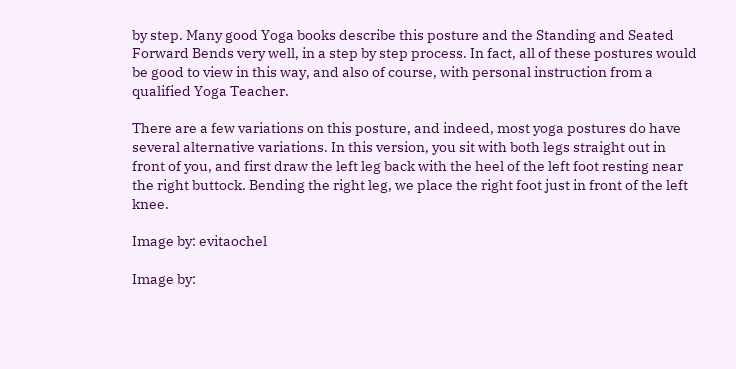by step. Many good Yoga books describe this posture and the Standing and Seated Forward Bends very well, in a step by step process. In fact, all of these postures would be good to view in this way, and also of course, with personal instruction from a qualified Yoga Teacher.

There are a few variations on this posture, and indeed, most yoga postures do have several alternative variations. In this version, you sit with both legs straight out in front of you, and first draw the left leg back with the heel of the left foot resting near the right buttock. Bending the right leg, we place the right foot just in front of the left knee.

Image by: evitaochel

Image by: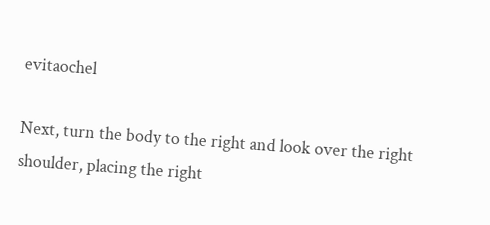evitaochel

Next, turn the body to the right and look over the right shoulder, placing the right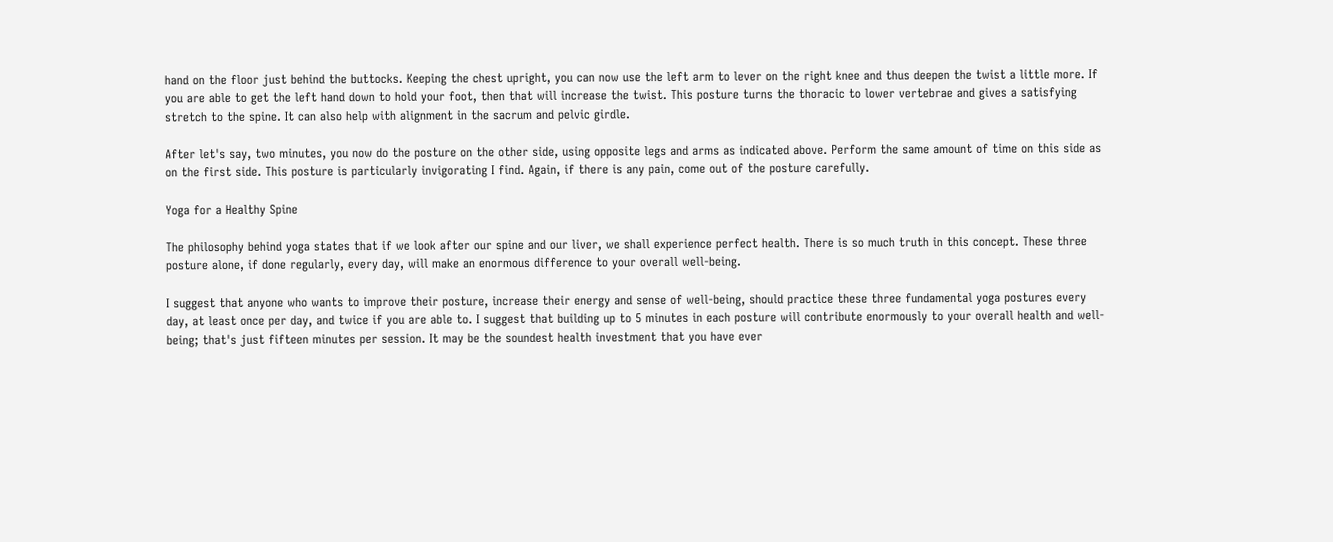hand on the floor just behind the buttocks. Keeping the chest upright, you can now use the left arm to lever on the right knee and thus deepen the twist a little more. If you are able to get the left hand down to hold your foot, then that will increase the twist. This posture turns the thoracic to lower vertebrae and gives a satisfying stretch to the spine. It can also help with alignment in the sacrum and pelvic girdle.

After let's say, two minutes, you now do the posture on the other side, using opposite legs and arms as indicated above. Perform the same amount of time on this side as on the first side. This posture is particularly invigorating I find. Again, if there is any pain, come out of the posture carefully.

Yoga for a Healthy Spine

The philosophy behind yoga states that if we look after our spine and our liver, we shall experience perfect health. There is so much truth in this concept. These three posture alone, if done regularly, every day, will make an enormous difference to your overall well-being.

I suggest that anyone who wants to improve their posture, increase their energy and sense of well-being, should practice these three fundamental yoga postures every day, at least once per day, and twice if you are able to. I suggest that building up to 5 minutes in each posture will contribute enormously to your overall health and well-being; that's just fifteen minutes per session. It may be the soundest health investment that you have ever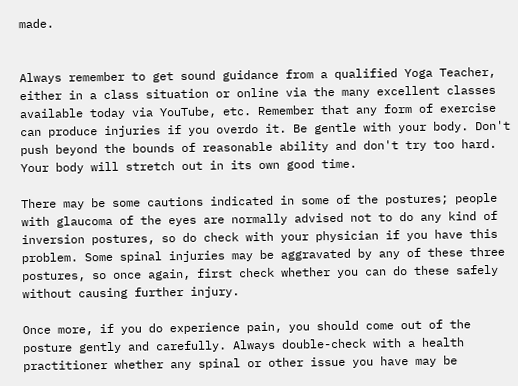made.


Always remember to get sound guidance from a qualified Yoga Teacher, either in a class situation or online via the many excellent classes available today via YouTube, etc. Remember that any form of exercise can produce injuries if you overdo it. Be gentle with your body. Don't push beyond the bounds of reasonable ability and don't try too hard. Your body will stretch out in its own good time.

There may be some cautions indicated in some of the postures; people with glaucoma of the eyes are normally advised not to do any kind of inversion postures, so do check with your physician if you have this problem. Some spinal injuries may be aggravated by any of these three postures, so once again, first check whether you can do these safely without causing further injury.

Once more, if you do experience pain, you should come out of the posture gently and carefully. Always double-check with a health practitioner whether any spinal or other issue you have may be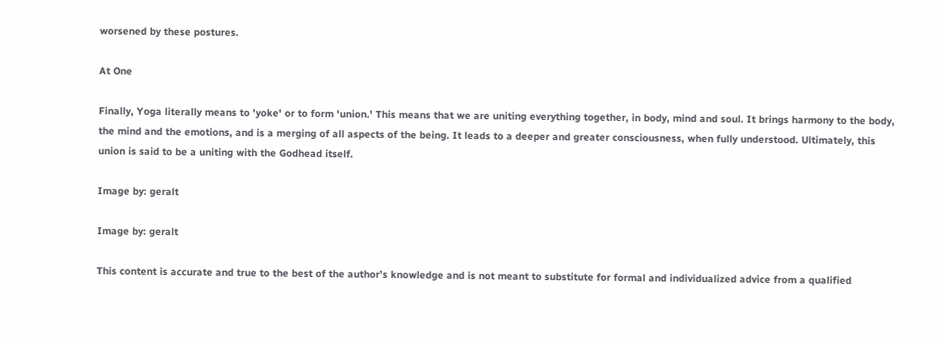worsened by these postures.

At One

Finally, Yoga literally means to 'yoke' or to form 'union.' This means that we are uniting everything together, in body, mind and soul. It brings harmony to the body, the mind and the emotions, and is a merging of all aspects of the being. It leads to a deeper and greater consciousness, when fully understood. Ultimately, this union is said to be a uniting with the Godhead itself.

Image by: geralt

Image by: geralt

This content is accurate and true to the best of the author’s knowledge and is not meant to substitute for formal and individualized advice from a qualified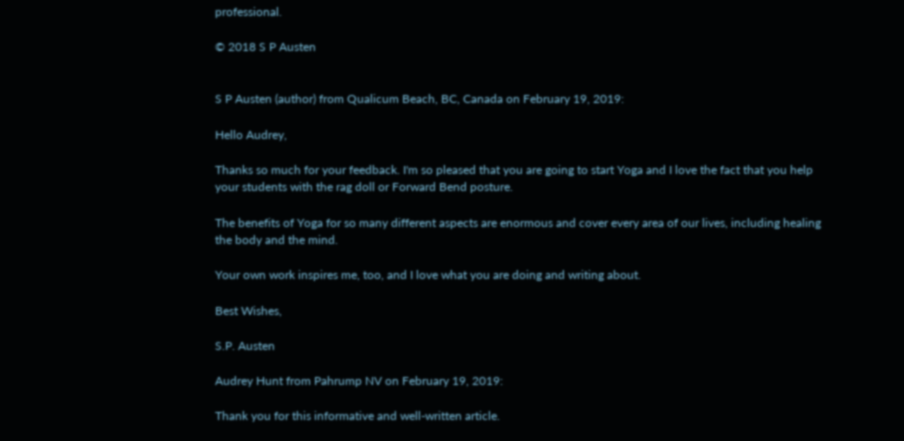professional.

© 2018 S P Austen


S P Austen (author) from Qualicum Beach, BC, Canada on February 19, 2019:

Hello Audrey,

Thanks so much for your feedback. I'm so pleased that you are going to start Yoga and I love the fact that you help your students with the rag doll or Forward Bend posture.

The benefits of Yoga for so many different aspects are enormous and cover every area of our lives, including healing the body and the mind.

Your own work inspires me, too, and I love what you are doing and writing about.

Best Wishes,

S.P. Austen

Audrey Hunt from Pahrump NV on February 19, 2019:

Thank you for this informative and well-written article.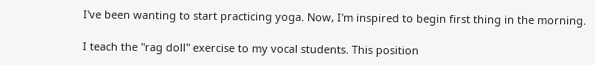I've been wanting to start practicing yoga. Now, I'm inspired to begin first thing in the morning.

I teach the "rag doll" exercise to my vocal students. This position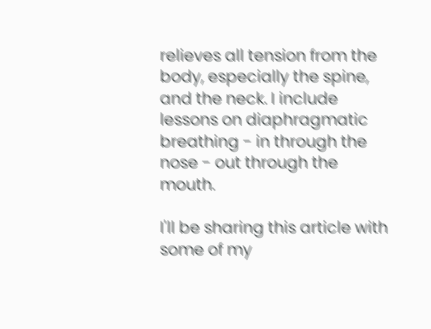relieves all tension from the body, especially the spine, and the neck. I include lessons on diaphragmatic breathing - in through the nose - out through the mouth.

I'll be sharing this article with some of my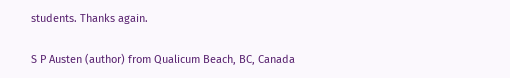students. Thanks again.

S P Austen (author) from Qualicum Beach, BC, Canada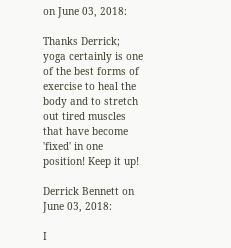on June 03, 2018:

Thanks Derrick; yoga certainly is one of the best forms of exercise to heal the body and to stretch out tired muscles that have become 'fixed' in one position! Keep it up!

Derrick Bennett on June 03, 2018:

I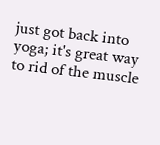just got back into yoga; it's great way to rid of the muscle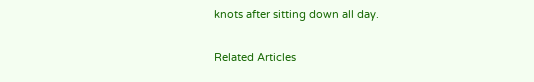knots after sitting down all day.

Related Articles